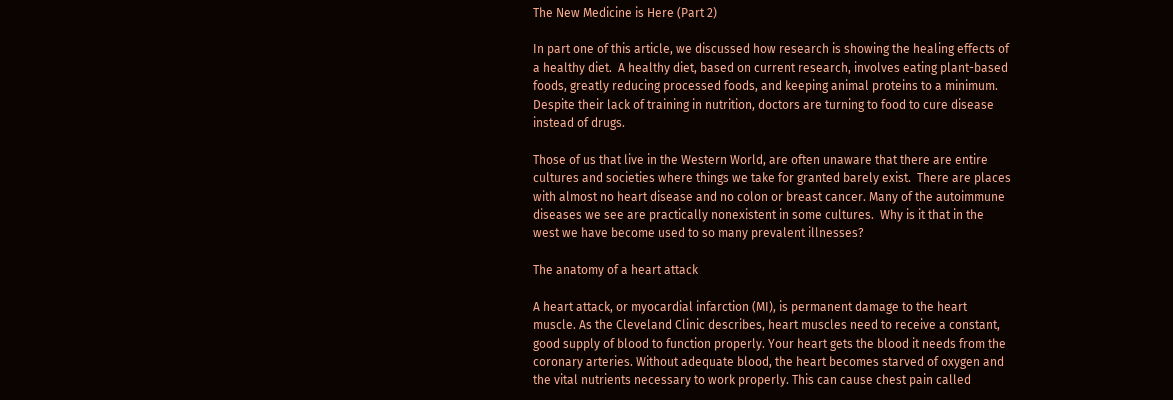The New Medicine is Here (Part 2)

In part one of this article, we discussed how research is showing the healing effects of a healthy diet.  A healthy diet, based on current research, involves eating plant-based foods, greatly reducing processed foods, and keeping animal proteins to a minimum. Despite their lack of training in nutrition, doctors are turning to food to cure disease instead of drugs.

Those of us that live in the Western World, are often unaware that there are entire cultures and societies where things we take for granted barely exist.  There are places with almost no heart disease and no colon or breast cancer. Many of the autoimmune diseases we see are practically nonexistent in some cultures.  Why is it that in the west we have become used to so many prevalent illnesses?

The anatomy of a heart attack

A heart attack, or myocardial infarction (MI), is permanent damage to the heart muscle. As the Cleveland Clinic describes, heart muscles need to receive a constant, good supply of blood to function properly. Your heart gets the blood it needs from the coronary arteries. Without adequate blood, the heart becomes starved of oxygen and the vital nutrients necessary to work properly. This can cause chest pain called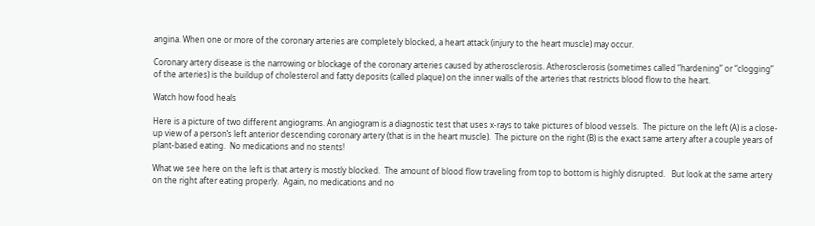angina. When one or more of the coronary arteries are completely blocked, a heart attack (injury to the heart muscle) may occur.

Coronary artery disease is the narrowing or blockage of the coronary arteries caused by atherosclerosis. Atherosclerosis (sometimes called “hardening” or “clogging” of the arteries) is the buildup of cholesterol and fatty deposits (called plaque) on the inner walls of the arteries that restricts blood flow to the heart.

Watch how food heals

Here is a picture of two different angiograms. An angiogram is a diagnostic test that uses x-rays to take pictures of blood vessels.  The picture on the left (A) is a close-up view of a person’s left anterior descending coronary artery (that is in the heart muscle).  The picture on the right (B) is the exact same artery after a couple years of plant-based eating.  No medications and no stents!

What we see here on the left is that artery is mostly blocked.  The amount of blood flow traveling from top to bottom is highly disrupted.   But look at the same artery on the right after eating properly.  Again, no medications and no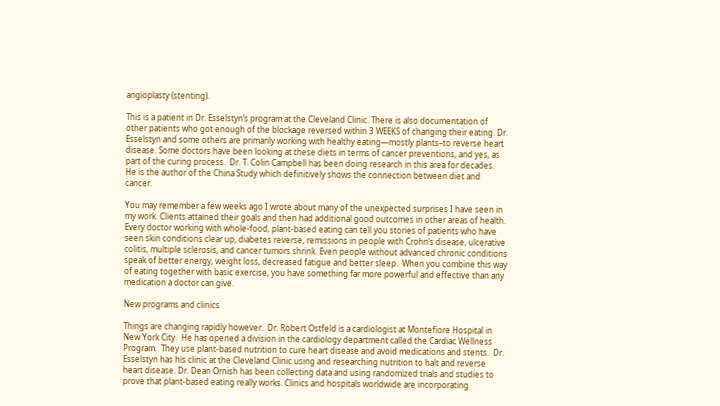angioplasty (stenting).

This is a patient in Dr. Esselstyn’s program at the Cleveland Clinic. There is also documentation of other patients who got enough of the blockage reversed within 3 WEEKS of changing their eating. Dr. Esselstyn and some others are primarily working with healthy eating—mostly plants–to reverse heart disease. Some doctors have been looking at these diets in terms of cancer preventions, and yes, as part of the curing process.  Dr. T. Colin Campbell has been doing research in this area for decades.  He is the author of the China Study which definitively shows the connection between diet and cancer.

You may remember a few weeks ago I wrote about many of the unexpected surprises I have seen in my work. Clients attained their goals and then had additional good outcomes in other areas of health. Every doctor working with whole-food, plant-based eating can tell you stories of patients who have seen skin conditions clear up, diabetes reverse, remissions in people with Crohn’s disease, ulcerative colitis, multiple sclerosis, and cancer tumors shrink. Even people without advanced chronic conditions speak of better energy, weight loss, decreased fatigue and better sleep.  When you combine this way of eating together with basic exercise, you have something far more powerful and effective than any medication a doctor can give.

New programs and clinics

Things are changing rapidly however.  Dr. Robert Ostfeld is a cardiologist at Montefiore Hospital in New York City.  He has opened a division in the cardiology department called the Cardiac Wellness Program.  They use plant-based nutrition to cure heart disease and avoid medications and stents.  Dr. Esselstyn has his clinic at the Cleveland Clinic using and researching nutrition to halt and reverse heart disease. Dr. Dean Ornish has been collecting data and using randomized trials and studies to prove that plant-based eating really works. Clinics and hospitals worldwide are incorporating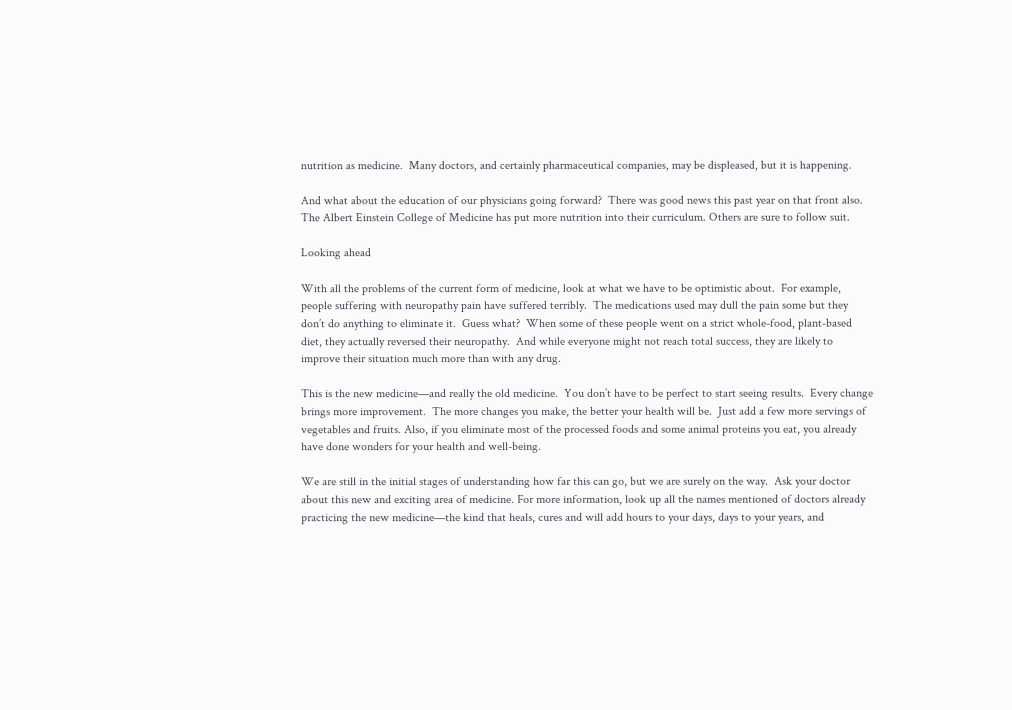nutrition as medicine.  Many doctors, and certainly pharmaceutical companies, may be displeased, but it is happening.

And what about the education of our physicians going forward?  There was good news this past year on that front also.  The Albert Einstein College of Medicine has put more nutrition into their curriculum. Others are sure to follow suit.

Looking ahead

With all the problems of the current form of medicine, look at what we have to be optimistic about.  For example, people suffering with neuropathy pain have suffered terribly.  The medications used may dull the pain some but they don’t do anything to eliminate it.  Guess what?  When some of these people went on a strict whole-food, plant-based diet, they actually reversed their neuropathy.  And while everyone might not reach total success, they are likely to improve their situation much more than with any drug.

This is the new medicine—and really the old medicine.  You don’t have to be perfect to start seeing results.  Every change brings more improvement.  The more changes you make, the better your health will be.  Just add a few more servings of vegetables and fruits. Also, if you eliminate most of the processed foods and some animal proteins you eat, you already have done wonders for your health and well-being.

We are still in the initial stages of understanding how far this can go, but we are surely on the way.  Ask your doctor about this new and exciting area of medicine. For more information, look up all the names mentioned of doctors already practicing the new medicine—the kind that heals, cures and will add hours to your days, days to your years, and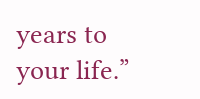years to your life.”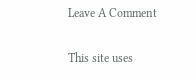Leave A Comment

This site uses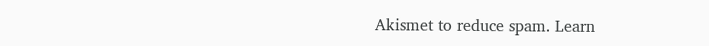Akismet to reduce spam. Learn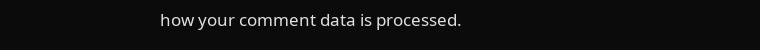how your comment data is processed.